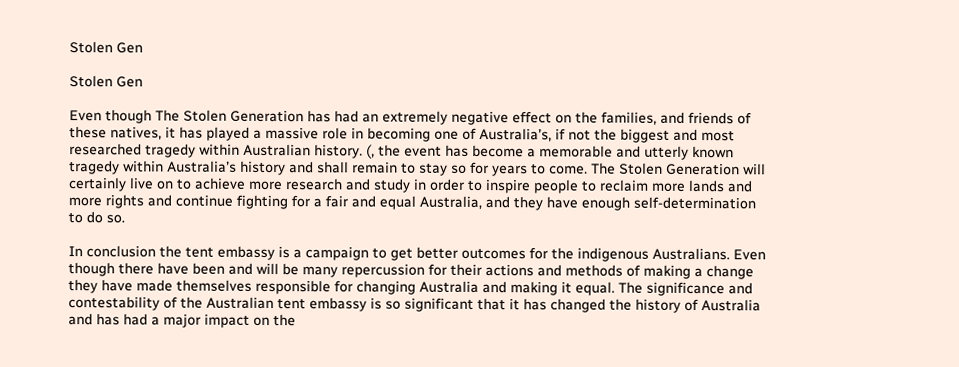Stolen Gen

Stolen Gen

Even though The Stolen Generation has had an extremely negative effect on the families, and friends of these natives, it has played a massive role in becoming one of Australia’s, if not the biggest and most researched tragedy within Australian history. (, the event has become a memorable and utterly known tragedy within Australia’s history and shall remain to stay so for years to come. The Stolen Generation will certainly live on to achieve more research and study in order to inspire people to reclaim more lands and more rights and continue fighting for a fair and equal Australia, and they have enough self-determination to do so.

In conclusion the tent embassy is a campaign to get better outcomes for the indigenous Australians. Even though there have been and will be many repercussion for their actions and methods of making a change they have made themselves responsible for changing Australia and making it equal. The significance and contestability of the Australian tent embassy is so significant that it has changed the history of Australia and has had a major impact on the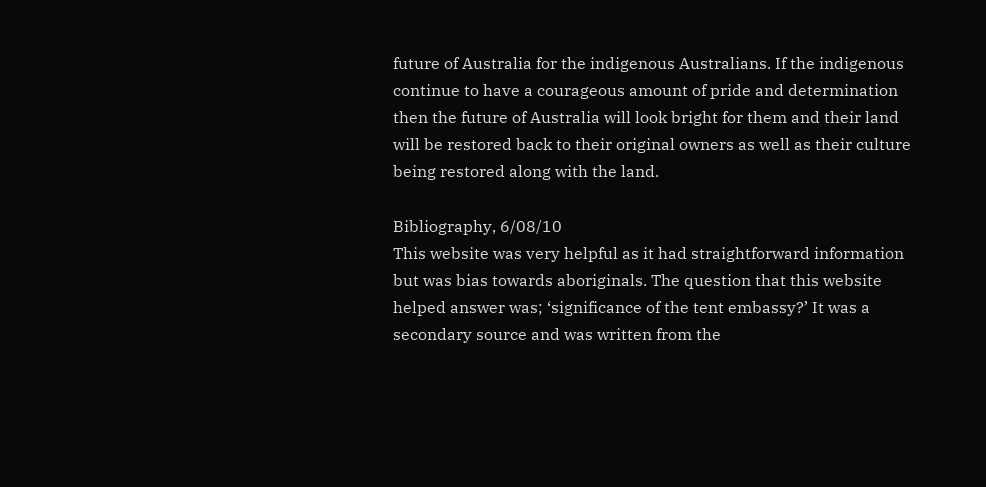future of Australia for the indigenous Australians. If the indigenous continue to have a courageous amount of pride and determination then the future of Australia will look bright for them and their land will be restored back to their original owners as well as their culture being restored along with the land.

Bibliography, 6/08/10
This website was very helpful as it had straightforward information but was bias towards aboriginals. The question that this website helped answer was; ‘significance of the tent embassy?’ It was a secondary source and was written from the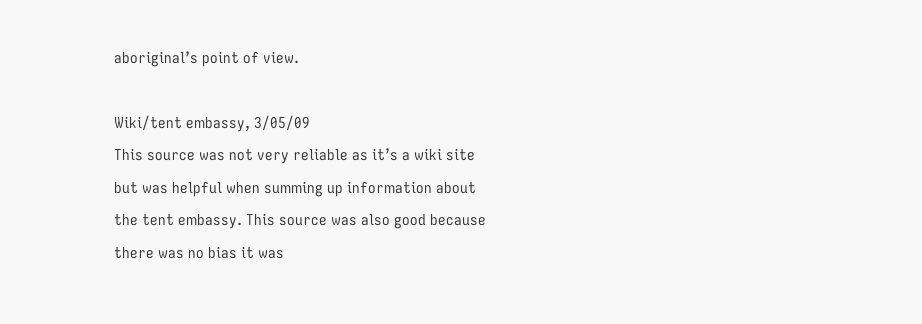aboriginal’s point of view.

Wiki/tent embassy, 3/05/09
This source was not very reliable as it’s a wiki site but was helpful when summing up information about the tent embassy. This source was also good because there was no bias it was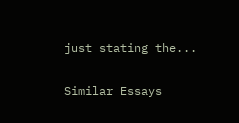just stating the...

Similar Essays